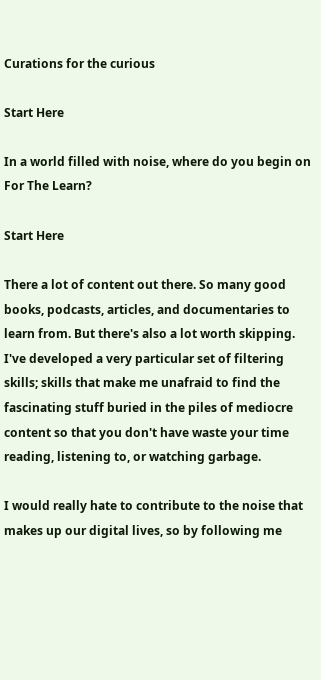Curations for the curious

Start Here

In a world filled with noise, where do you begin on For The Learn?

Start Here

There a lot of content out there. So many good books, podcasts, articles, and documentaries to learn from. But there's also a lot worth skipping. I've developed a very particular set of filtering skills; skills that make me unafraid to find the fascinating stuff buried in the piles of mediocre content so that you don't have waste your time reading, listening to, or watching garbage.

I would really hate to contribute to the noise that makes up our digital lives, so by following me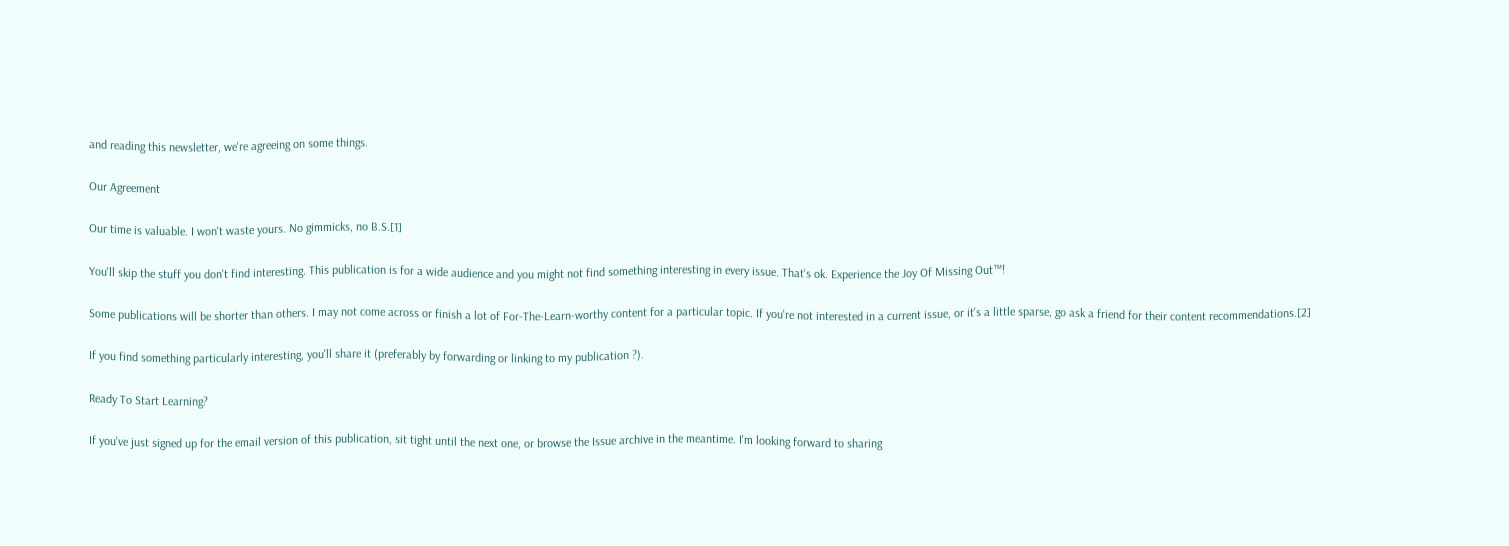and reading this newsletter, we're agreeing on some things.

Our Agreement

Our time is valuable. I won't waste yours. No gimmicks, no B.S.[1]

You'll skip the stuff you don't find interesting. This publication is for a wide audience and you might not find something interesting in every issue. That's ok. Experience the Joy Of Missing Out™!

Some publications will be shorter than others. I may not come across or finish a lot of For-The-Learn-worthy content for a particular topic. If you're not interested in a current issue, or it's a little sparse, go ask a friend for their content recommendations.[2]

If you find something particularly interesting, you'll share it (preferably by forwarding or linking to my publication ?).

Ready To Start Learning?

If you've just signed up for the email version of this publication, sit tight until the next one, or browse the Issue archive in the meantime. I'm looking forward to sharing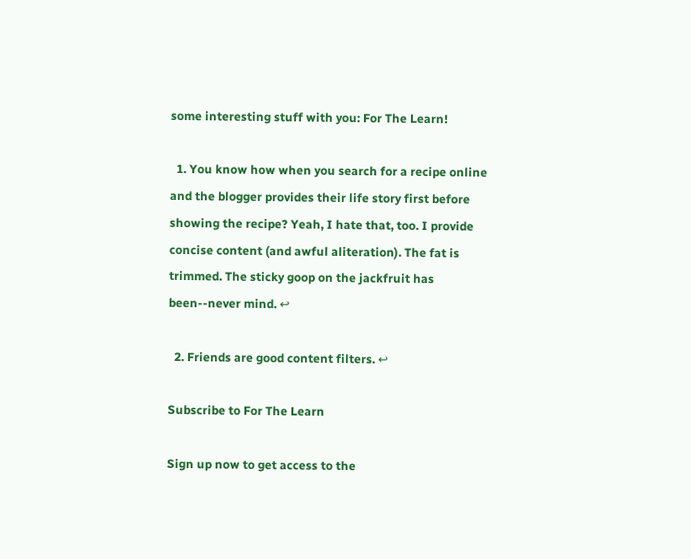some interesting stuff with you: For The Learn!

  1. You know how when you search for a recipe online and the blogger provides their life story first before showing the recipe? Yeah, I hate that, too. I provide concise content (and awful aliteration). The fat is trimmed. The sticky goop on the jackfruit has been--never mind. ↩

  2. Friends are good content filters. ↩

Subscribe to For The Learn

Sign up now to get access to the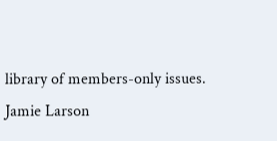library of members-only issues.
Jamie Larson